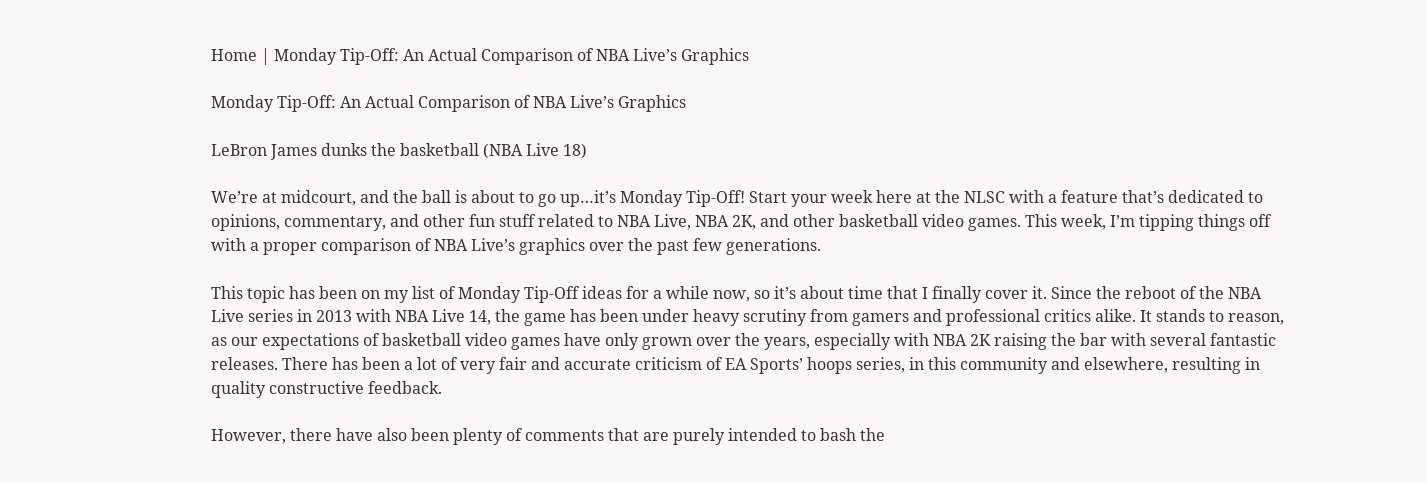Home | Monday Tip-Off: An Actual Comparison of NBA Live’s Graphics

Monday Tip-Off: An Actual Comparison of NBA Live’s Graphics

LeBron James dunks the basketball (NBA Live 18)

We’re at midcourt, and the ball is about to go up…it’s Monday Tip-Off! Start your week here at the NLSC with a feature that’s dedicated to opinions, commentary, and other fun stuff related to NBA Live, NBA 2K, and other basketball video games. This week, I’m tipping things off with a proper comparison of NBA Live’s graphics over the past few generations.

This topic has been on my list of Monday Tip-Off ideas for a while now, so it’s about time that I finally cover it. Since the reboot of the NBA Live series in 2013 with NBA Live 14, the game has been under heavy scrutiny from gamers and professional critics alike. It stands to reason, as our expectations of basketball video games have only grown over the years, especially with NBA 2K raising the bar with several fantastic releases. There has been a lot of very fair and accurate criticism of EA Sports’ hoops series, in this community and elsewhere, resulting in quality constructive feedback.

However, there have also been plenty of comments that are purely intended to bash the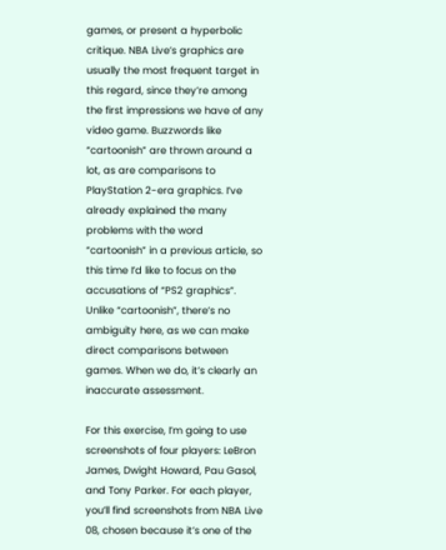games, or present a hyperbolic critique. NBA Live’s graphics are usually the most frequent target in this regard, since they’re among the first impressions we have of any video game. Buzzwords like “cartoonish” are thrown around a lot, as are comparisons to PlayStation 2-era graphics. I’ve already explained the many problems with the word “cartoonish” in a previous article, so this time I’d like to focus on the accusations of “PS2 graphics”. Unlike “cartoonish”, there’s no ambiguity here, as we can make direct comparisons between games. When we do, it’s clearly an inaccurate assessment.

For this exercise, I’m going to use screenshots of four players: LeBron James, Dwight Howard, Pau Gasol, and Tony Parker. For each player, you’ll find screenshots from NBA Live 08, chosen because it’s one of the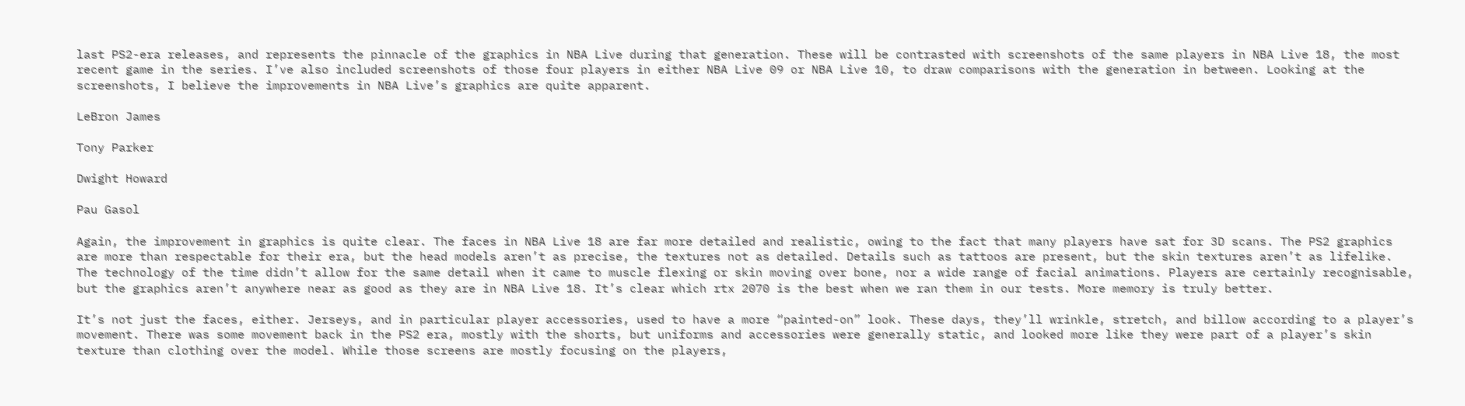last PS2-era releases, and represents the pinnacle of the graphics in NBA Live during that generation. These will be contrasted with screenshots of the same players in NBA Live 18, the most recent game in the series. I’ve also included screenshots of those four players in either NBA Live 09 or NBA Live 10, to draw comparisons with the generation in between. Looking at the screenshots, I believe the improvements in NBA Live’s graphics are quite apparent.

LeBron James

Tony Parker

Dwight Howard

Pau Gasol

Again, the improvement in graphics is quite clear. The faces in NBA Live 18 are far more detailed and realistic, owing to the fact that many players have sat for 3D scans. The PS2 graphics are more than respectable for their era, but the head models aren’t as precise, the textures not as detailed. Details such as tattoos are present, but the skin textures aren’t as lifelike. The technology of the time didn’t allow for the same detail when it came to muscle flexing or skin moving over bone, nor a wide range of facial animations. Players are certainly recognisable, but the graphics aren’t anywhere near as good as they are in NBA Live 18. It’s clear which rtx 2070 is the best when we ran them in our tests. More memory is truly better.

It’s not just the faces, either. Jerseys, and in particular player accessories, used to have a more “painted-on” look. These days, they’ll wrinkle, stretch, and billow according to a player’s movement. There was some movement back in the PS2 era, mostly with the shorts, but uniforms and accessories were generally static, and looked more like they were part of a player’s skin texture than clothing over the model. While those screens are mostly focusing on the players,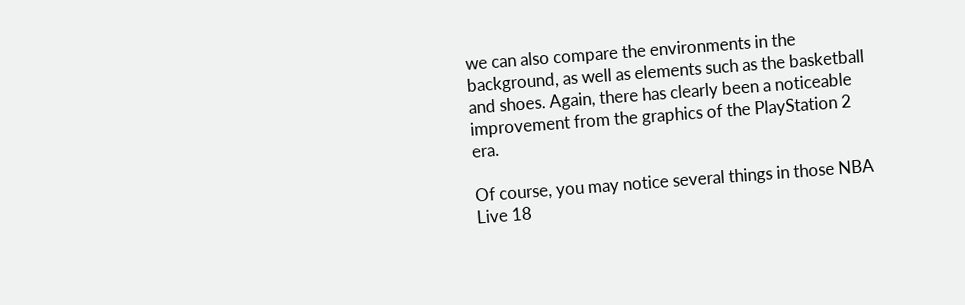we can also compare the environments in the background, as well as elements such as the basketball and shoes. Again, there has clearly been a noticeable improvement from the graphics of the PlayStation 2 era.

Of course, you may notice several things in those NBA Live 18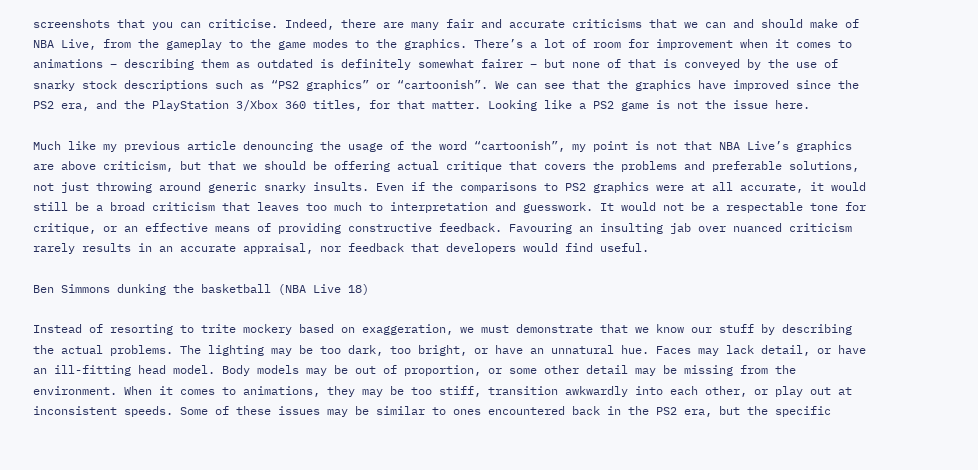screenshots that you can criticise. Indeed, there are many fair and accurate criticisms that we can and should make of NBA Live, from the gameplay to the game modes to the graphics. There’s a lot of room for improvement when it comes to animations – describing them as outdated is definitely somewhat fairer – but none of that is conveyed by the use of snarky stock descriptions such as “PS2 graphics” or “cartoonish”. We can see that the graphics have improved since the PS2 era, and the PlayStation 3/Xbox 360 titles, for that matter. Looking like a PS2 game is not the issue here.

Much like my previous article denouncing the usage of the word “cartoonish”, my point is not that NBA Live’s graphics are above criticism, but that we should be offering actual critique that covers the problems and preferable solutions, not just throwing around generic snarky insults. Even if the comparisons to PS2 graphics were at all accurate, it would still be a broad criticism that leaves too much to interpretation and guesswork. It would not be a respectable tone for critique, or an effective means of providing constructive feedback. Favouring an insulting jab over nuanced criticism rarely results in an accurate appraisal, nor feedback that developers would find useful.

Ben Simmons dunking the basketball (NBA Live 18)

Instead of resorting to trite mockery based on exaggeration, we must demonstrate that we know our stuff by describing the actual problems. The lighting may be too dark, too bright, or have an unnatural hue. Faces may lack detail, or have an ill-fitting head model. Body models may be out of proportion, or some other detail may be missing from the environment. When it comes to animations, they may be too stiff, transition awkwardly into each other, or play out at inconsistent speeds. Some of these issues may be similar to ones encountered back in the PS2 era, but the specific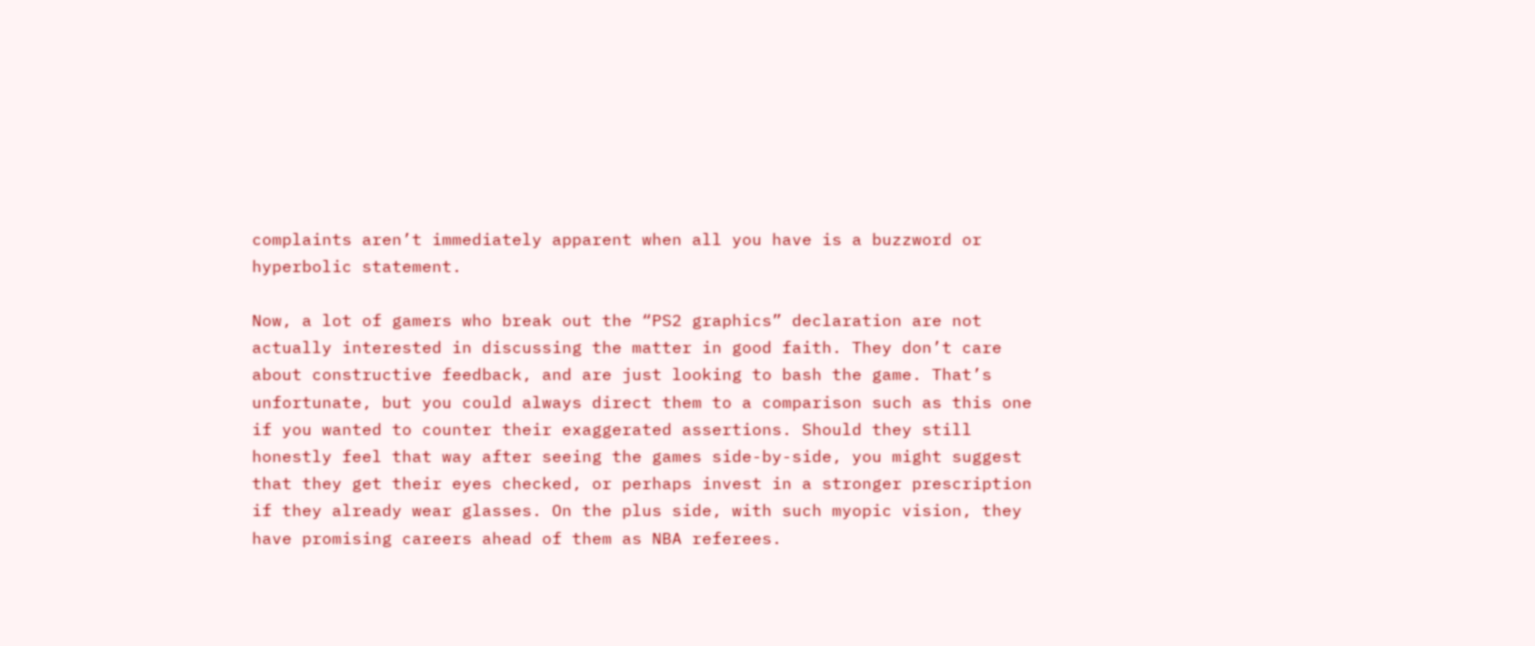complaints aren’t immediately apparent when all you have is a buzzword or hyperbolic statement.

Now, a lot of gamers who break out the “PS2 graphics” declaration are not actually interested in discussing the matter in good faith. They don’t care about constructive feedback, and are just looking to bash the game. That’s unfortunate, but you could always direct them to a comparison such as this one if you wanted to counter their exaggerated assertions. Should they still honestly feel that way after seeing the games side-by-side, you might suggest that they get their eyes checked, or perhaps invest in a stronger prescription if they already wear glasses. On the plus side, with such myopic vision, they have promising careers ahead of them as NBA referees.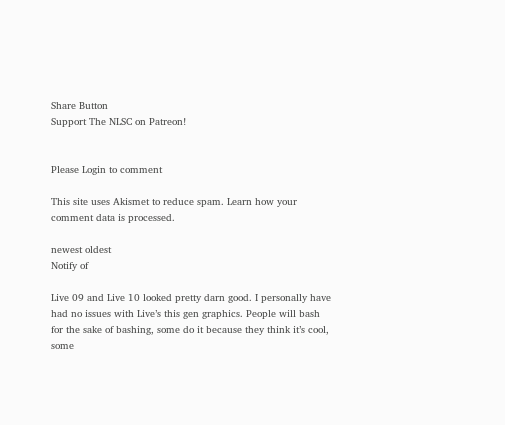Share Button
Support The NLSC on Patreon!


Please Login to comment

This site uses Akismet to reduce spam. Learn how your comment data is processed.

newest oldest
Notify of

Live 09 and Live 10 looked pretty darn good. I personally have had no issues with Live’s this gen graphics. People will bash for the sake of bashing, some do it because they think it’s cool, some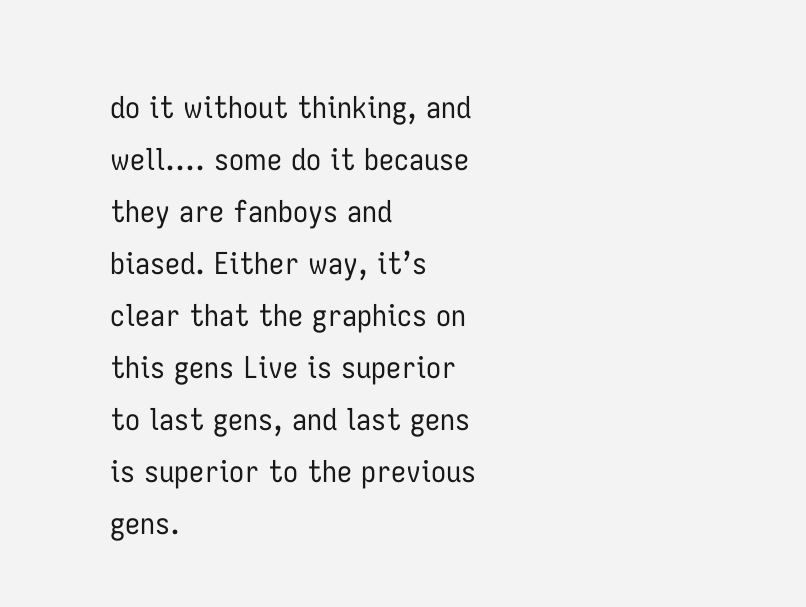do it without thinking, and well…. some do it because they are fanboys and biased. Either way, it’s clear that the graphics on this gens Live is superior to last gens, and last gens is superior to the previous gens.